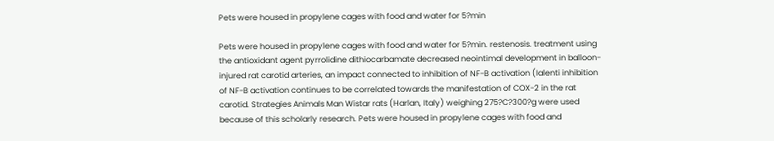Pets were housed in propylene cages with food and water for 5?min

Pets were housed in propylene cages with food and water for 5?min. restenosis. treatment using the antioxidant agent pyrrolidine dithiocarbamate decreased neointimal development in balloon-injured rat carotid arteries, an impact connected to inhibition of NF-B activation (Ialenti inhibition of NF-B activation continues to be correlated towards the manifestation of COX-2 in the rat carotid. Strategies Animals Man Wistar rats (Harlan, Italy) weighing 275?C?300?g were used because of this scholarly research. Pets were housed in propylene cages with food and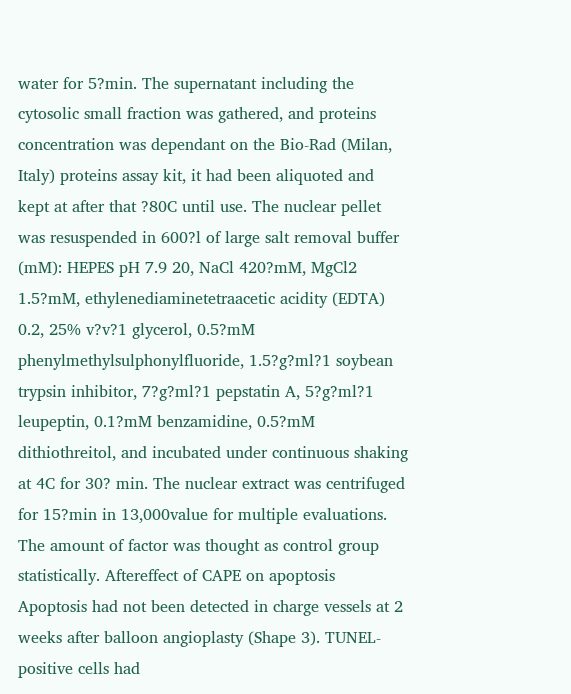water for 5?min. The supernatant including the cytosolic small fraction was gathered, and proteins concentration was dependant on the Bio-Rad (Milan, Italy) proteins assay kit, it had been aliquoted and kept at after that ?80C until use. The nuclear pellet was resuspended in 600?l of large salt removal buffer (mM): HEPES pH 7.9 20, NaCl 420?mM, MgCl2 1.5?mM, ethylenediaminetetraacetic acidity (EDTA) 0.2, 25% v?v?1 glycerol, 0.5?mM phenylmethylsulphonylfluoride, 1.5?g?ml?1 soybean trypsin inhibitor, 7?g?ml?1 pepstatin A, 5?g?ml?1 leupeptin, 0.1?mM benzamidine, 0.5?mM dithiothreitol, and incubated under continuous shaking at 4C for 30? min. The nuclear extract was centrifuged for 15?min in 13,000value for multiple evaluations. The amount of factor was thought as control group statistically. Aftereffect of CAPE on apoptosis Apoptosis had not been detected in charge vessels at 2 weeks after balloon angioplasty (Shape 3). TUNEL-positive cells had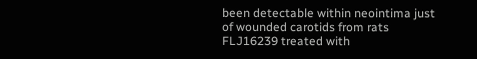been detectable within neointima just of wounded carotids from rats FLJ16239 treated with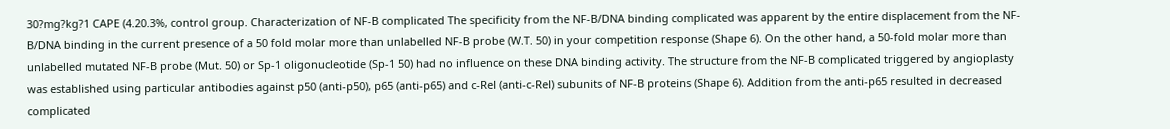30?mg?kg?1 CAPE (4.20.3%, control group. Characterization of NF-B complicated The specificity from the NF-B/DNA binding complicated was apparent by the entire displacement from the NF-B/DNA binding in the current presence of a 50 fold molar more than unlabelled NF-B probe (W.T. 50) in your competition response (Shape 6). On the other hand, a 50-fold molar more than unlabelled mutated NF-B probe (Mut. 50) or Sp-1 oligonucleotide (Sp-1 50) had no influence on these DNA binding activity. The structure from the NF-B complicated triggered by angioplasty was established using particular antibodies against p50 (anti-p50), p65 (anti-p65) and c-Rel (anti-c-Rel) subunits of NF-B proteins (Shape 6). Addition from the anti-p65 resulted in decreased complicated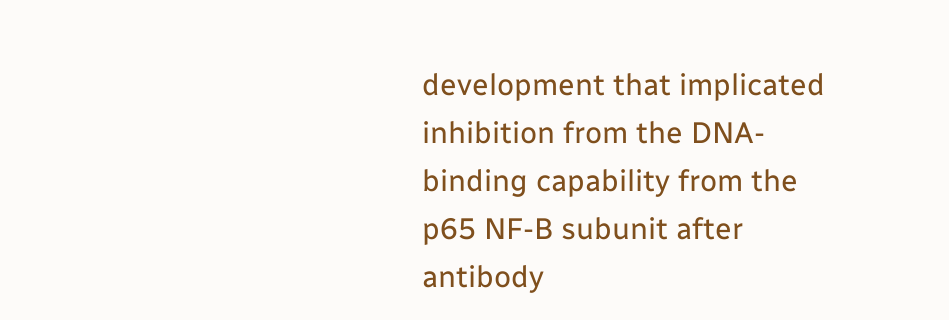development that implicated inhibition from the DNA-binding capability from the p65 NF-B subunit after antibody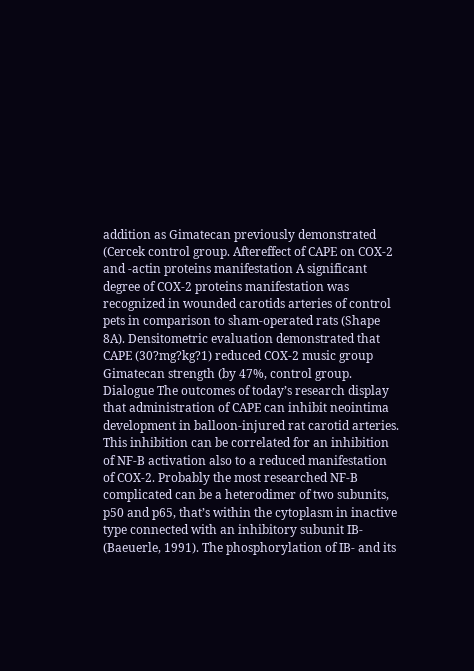addition as Gimatecan previously demonstrated (Cercek control group. Aftereffect of CAPE on COX-2 and -actin proteins manifestation A significant degree of COX-2 proteins manifestation was recognized in wounded carotids arteries of control pets in comparison to sham-operated rats (Shape 8A). Densitometric evaluation demonstrated that CAPE (30?mg?kg?1) reduced COX-2 music group Gimatecan strength (by 47%, control group. Dialogue The outcomes of today’s research display that administration of CAPE can inhibit neointima development in balloon-injured rat carotid arteries. This inhibition can be correlated for an inhibition of NF-B activation also to a reduced manifestation of COX-2. Probably the most researched NF-B complicated can be a heterodimer of two subunits, p50 and p65, that’s within the cytoplasm in inactive type connected with an inhibitory subunit IB- (Baeuerle, 1991). The phosphorylation of IB- and its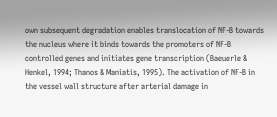own subsequent degradation enables translocation of NF-B towards the nucleus where it binds towards the promoters of NF-B controlled genes and initiates gene transcription (Baeuerle & Henkel, 1994; Thanos & Maniatis, 1995). The activation of NF-B in the vessel wall structure after arterial damage in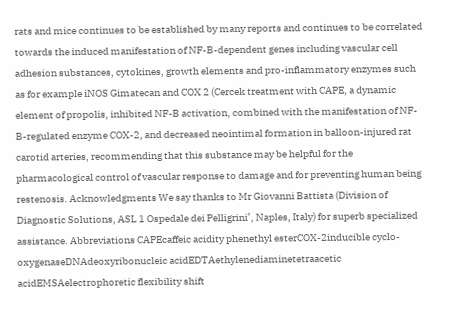rats and mice continues to be established by many reports and continues to be correlated towards the induced manifestation of NF-B-dependent genes including vascular cell adhesion substances, cytokines, growth elements and pro-inflammatory enzymes such as for example iNOS Gimatecan and COX 2 (Cercek treatment with CAPE, a dynamic element of propolis, inhibited NF-B activation, combined with the manifestation of NF-B-regulated enzyme COX-2, and decreased neointimal formation in balloon-injured rat carotid arteries, recommending that this substance may be helpful for the pharmacological control of vascular response to damage and for preventing human being restenosis. Acknowledgments We say thanks to Mr Giovanni Battista (Division of Diagnostic Solutions, ASL 1 Ospedale dei Pelligrini’, Naples, Italy) for superb specialized assistance. Abbreviations CAPEcaffeic acidity phenethyl esterCOX-2inducible cyclo-oxygenaseDNAdeoxyribonucleic acidEDTAethylenediaminetetraacetic acidEMSAelectrophoretic flexibility shift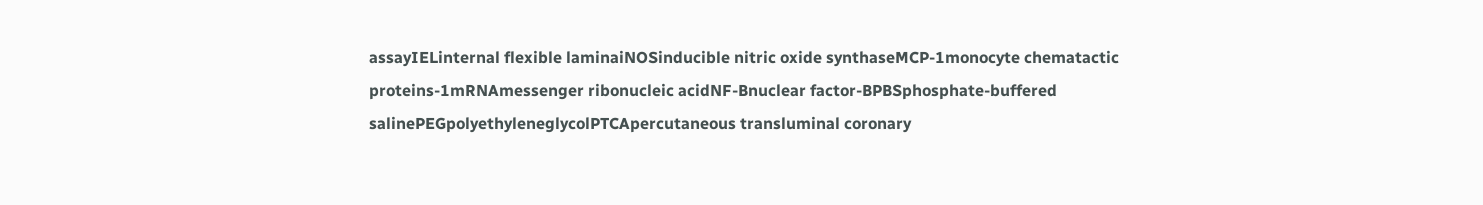assayIELinternal flexible laminaiNOSinducible nitric oxide synthaseMCP-1monocyte chematactic proteins-1mRNAmessenger ribonucleic acidNF-Bnuclear factor-BPBSphosphate-buffered salinePEGpolyethyleneglycolPTCApercutaneous transluminal coronary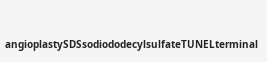angioplastySDSsodiododecylsulfateTUNELterminal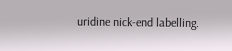uridine nick-end labelling.